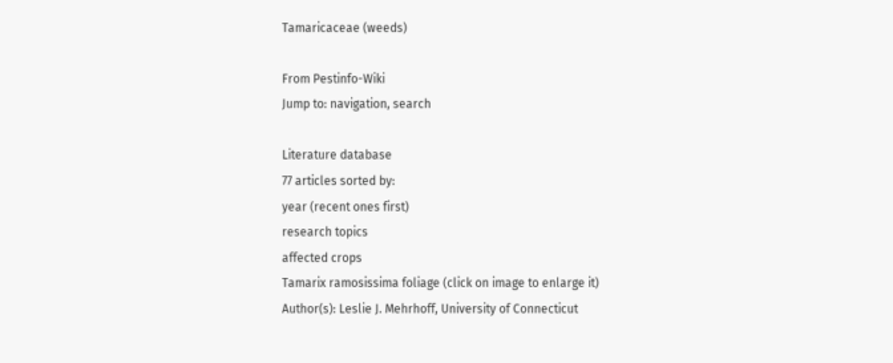Tamaricaceae (weeds)

From Pestinfo-Wiki
Jump to: navigation, search

Literature database
77 articles sorted by:
year (recent ones first)
research topics
affected crops
Tamarix ramosissima foliage (click on image to enlarge it)
Author(s): Leslie J. Mehrhoff, University of Connecticut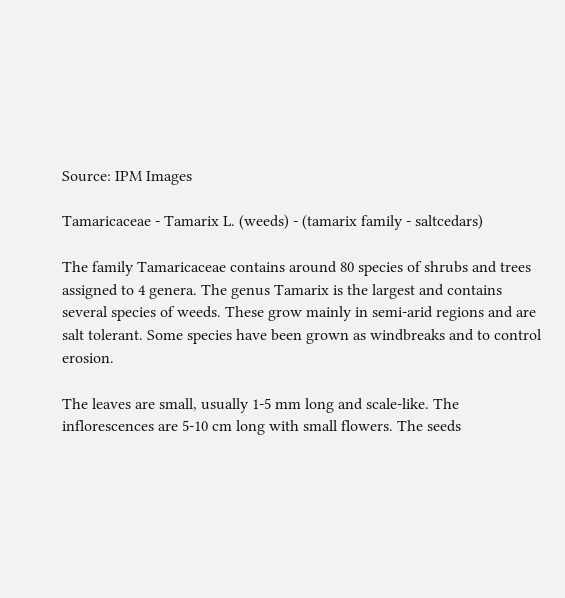Source: IPM Images

Tamaricaceae - Tamarix L. (weeds) - (tamarix family - saltcedars)

The family Tamaricaceae contains around 80 species of shrubs and trees assigned to 4 genera. The genus Tamarix is the largest and contains several species of weeds. These grow mainly in semi-arid regions and are salt tolerant. Some species have been grown as windbreaks and to control erosion.

The leaves are small, usually 1-5 mm long and scale-like. The inflorescences are 5-10 cm long with small flowers. The seeds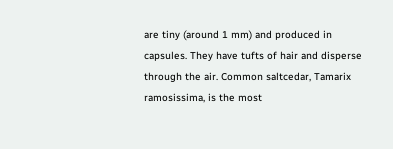are tiny (around 1 mm) and produced in capsules. They have tufts of hair and disperse through the air. Common saltcedar, Tamarix ramosissima, is the most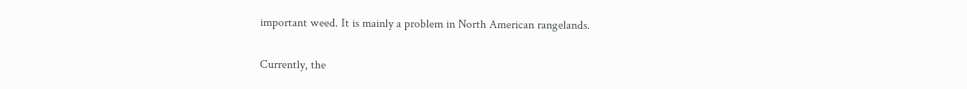important weed. It is mainly a problem in North American rangelands.

Currently, the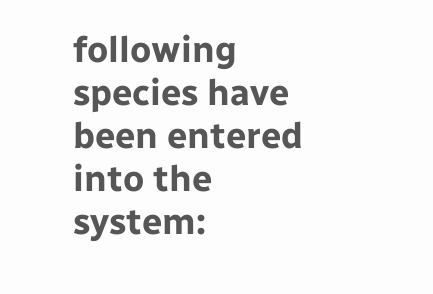following species have been entered into the system: